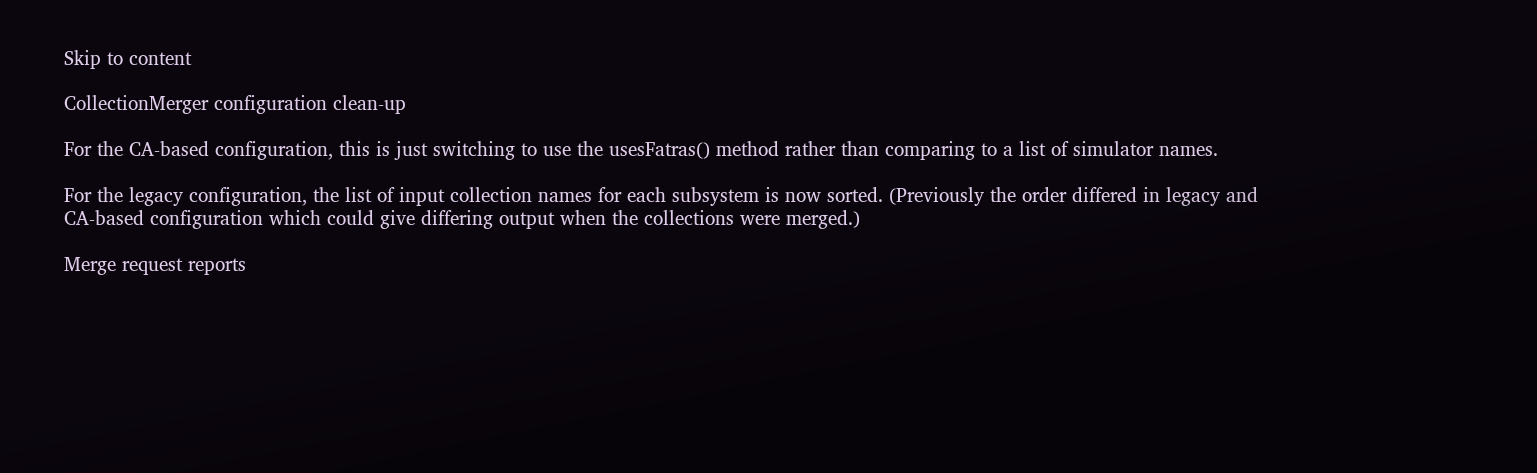Skip to content

CollectionMerger configuration clean-up

For the CA-based configuration, this is just switching to use the usesFatras() method rather than comparing to a list of simulator names.

For the legacy configuration, the list of input collection names for each subsystem is now sorted. (Previously the order differed in legacy and CA-based configuration which could give differing output when the collections were merged.)

Merge request reports